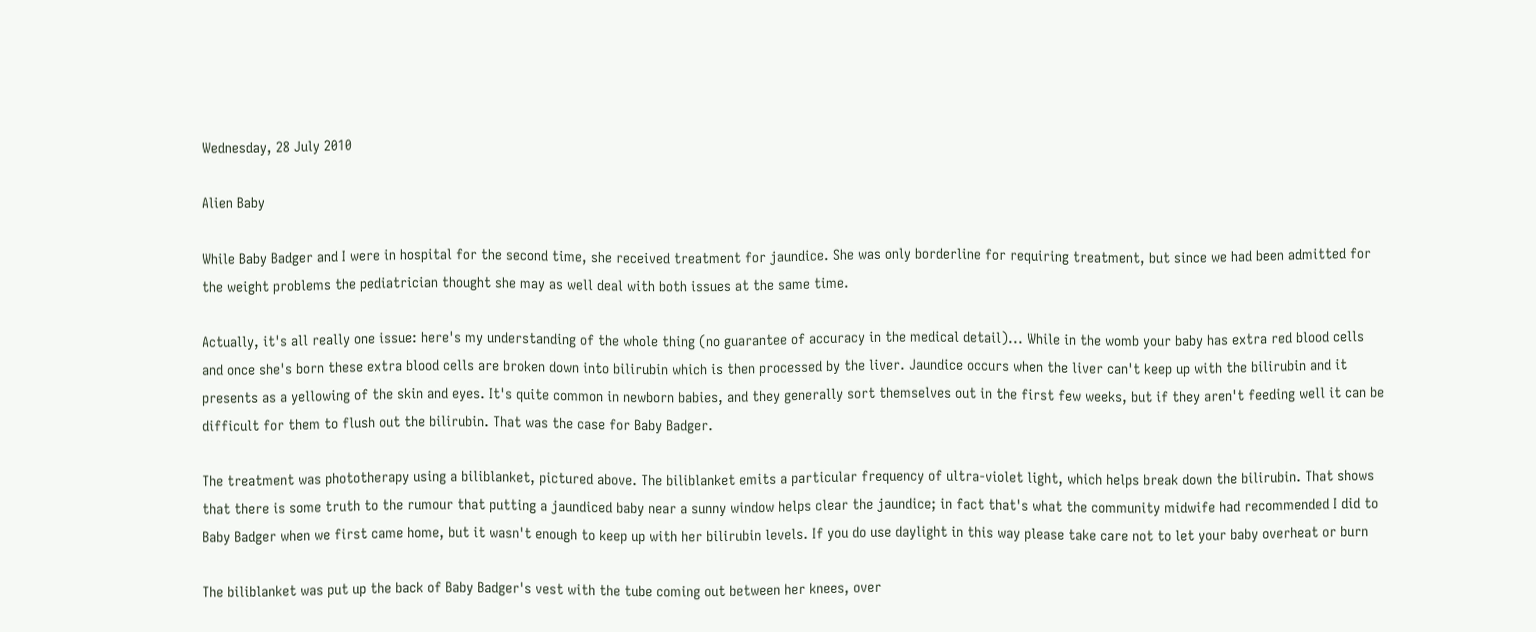Wednesday, 28 July 2010

Alien Baby

While Baby Badger and I were in hospital for the second time, she received treatment for jaundice. She was only borderline for requiring treatment, but since we had been admitted for the weight problems the pediatrician thought she may as well deal with both issues at the same time.

Actually, it's all really one issue: here's my understanding of the whole thing (no guarantee of accuracy in the medical detail)... While in the womb your baby has extra red blood cells and once she's born these extra blood cells are broken down into bilirubin which is then processed by the liver. Jaundice occurs when the liver can't keep up with the bilirubin and it presents as a yellowing of the skin and eyes. It's quite common in newborn babies, and they generally sort themselves out in the first few weeks, but if they aren't feeding well it can be difficult for them to flush out the bilirubin. That was the case for Baby Badger.

The treatment was phototherapy using a biliblanket, pictured above. The biliblanket emits a particular frequency of ultra-violet light, which helps break down the bilirubin. That shows that there is some truth to the rumour that putting a jaundiced baby near a sunny window helps clear the jaundice; in fact that's what the community midwife had recommended I did to Baby Badger when we first came home, but it wasn't enough to keep up with her bilirubin levels. If you do use daylight in this way please take care not to let your baby overheat or burn

The biliblanket was put up the back of Baby Badger's vest with the tube coming out between her knees, over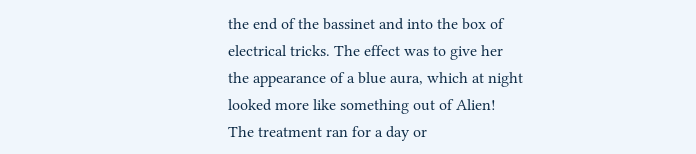the end of the bassinet and into the box of electrical tricks. The effect was to give her the appearance of a blue aura, which at night looked more like something out of Alien! The treatment ran for a day or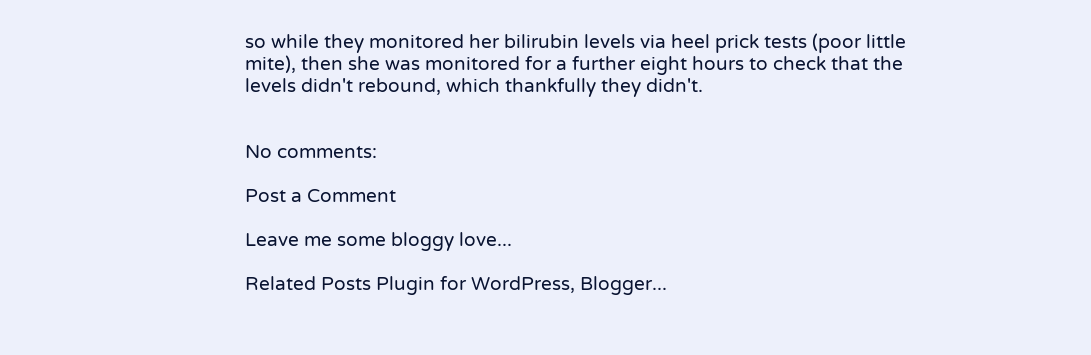so while they monitored her bilirubin levels via heel prick tests (poor little mite), then she was monitored for a further eight hours to check that the levels didn't rebound, which thankfully they didn't.


No comments:

Post a Comment

Leave me some bloggy love...

Related Posts Plugin for WordPress, Blogger...